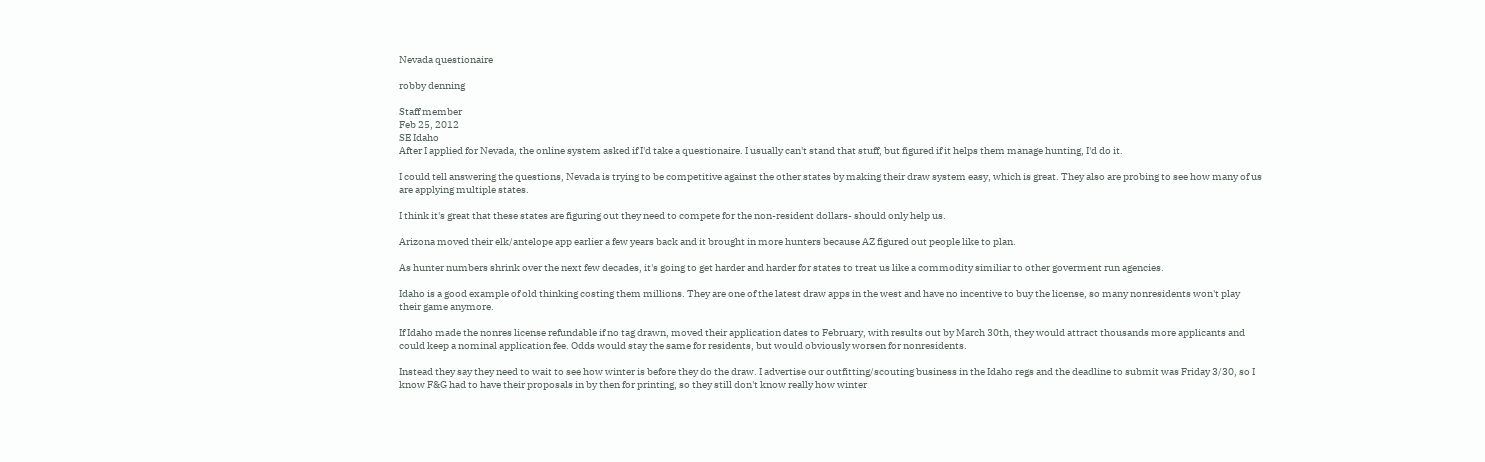Nevada questionaire

robby denning

Staff member
Feb 25, 2012
SE Idaho
After I applied for Nevada, the online system asked if I'd take a questionaire. I usually can't stand that stuff, but figured if it helps them manage hunting, I'd do it.

I could tell answering the questions, Nevada is trying to be competitive against the other states by making their draw system easy, which is great. They also are probing to see how many of us are applying multiple states.

I think it's great that these states are figuring out they need to compete for the non-resident dollars- should only help us.

Arizona moved their elk/antelope app earlier a few years back and it brought in more hunters because AZ figured out people like to plan.

As hunter numbers shrink over the next few decades, it's going to get harder and harder for states to treat us like a commodity similiar to other goverment run agencies.

Idaho is a good example of old thinking costing them millions. They are one of the latest draw apps in the west and have no incentive to buy the license, so many nonresidents won't play their game anymore.

If Idaho made the nonres license refundable if no tag drawn, moved their application dates to February, with results out by March 30th, they would attract thousands more applicants and could keep a nominal application fee. Odds would stay the same for residents, but would obviously worsen for nonresidents.

Instead they say they need to wait to see how winter is before they do the draw. I advertise our outfitting/scouting business in the Idaho regs and the deadline to submit was Friday 3/30, so I know F&G had to have their proposals in by then for printing, so they still don't know really how winter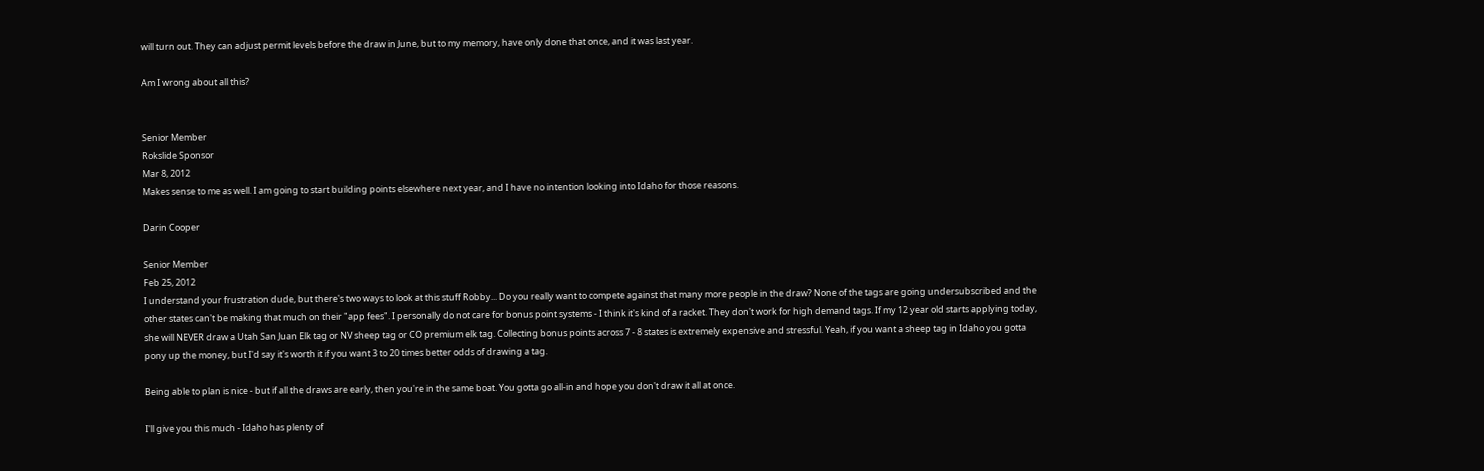will turn out. They can adjust permit levels before the draw in June, but to my memory, have only done that once, and it was last year.

Am I wrong about all this?


Senior Member
Rokslide Sponsor
Mar 8, 2012
Makes sense to me as well. I am going to start building points elsewhere next year, and I have no intention looking into Idaho for those reasons.

Darin Cooper

Senior Member
Feb 25, 2012
I understand your frustration dude, but there's two ways to look at this stuff Robby... Do you really want to compete against that many more people in the draw? None of the tags are going undersubscribed and the other states can't be making that much on their "app fees". I personally do not care for bonus point systems - I think it's kind of a racket. They don't work for high demand tags. If my 12 year old starts applying today, she will NEVER draw a Utah San Juan Elk tag or NV sheep tag or CO premium elk tag. Collecting bonus points across 7 - 8 states is extremely expensive and stressful. Yeah, if you want a sheep tag in Idaho you gotta pony up the money, but I'd say it's worth it if you want 3 to 20 times better odds of drawing a tag.

Being able to plan is nice - but if all the draws are early, then you're in the same boat. You gotta go all-in and hope you don't draw it all at once.

I'll give you this much - Idaho has plenty of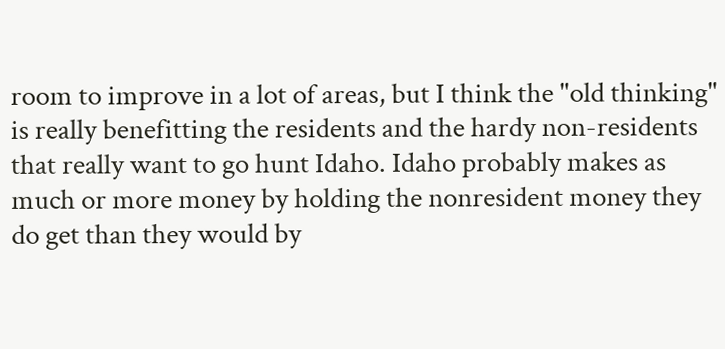room to improve in a lot of areas, but I think the "old thinking" is really benefitting the residents and the hardy non-residents that really want to go hunt Idaho. Idaho probably makes as much or more money by holding the nonresident money they do get than they would by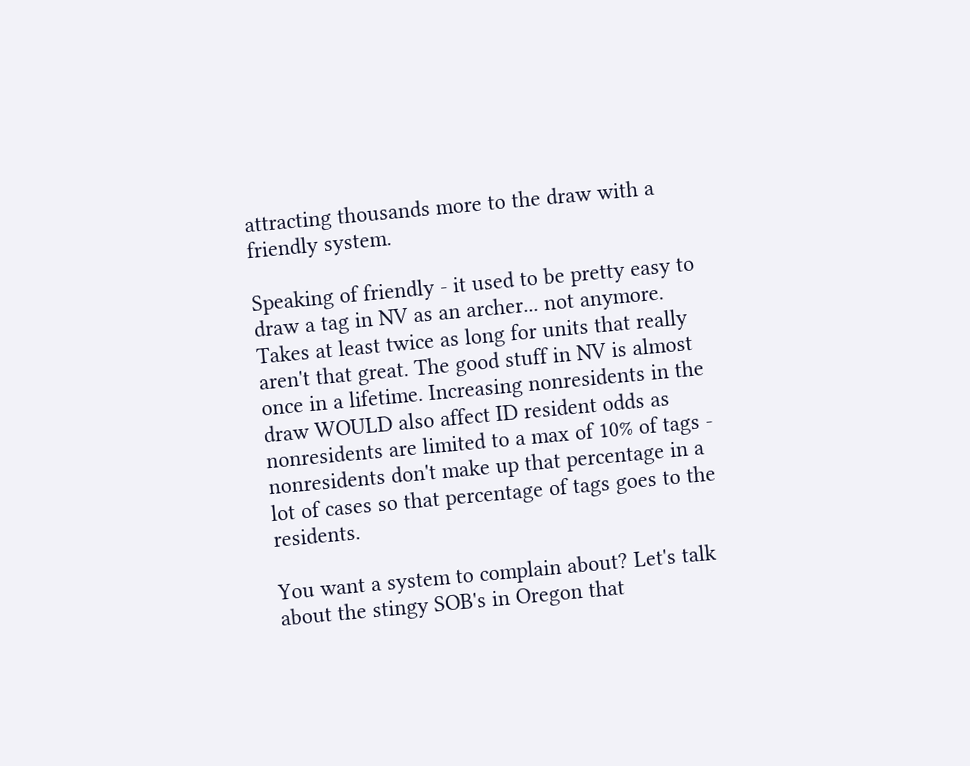attracting thousands more to the draw with a friendly system.

Speaking of friendly - it used to be pretty easy to draw a tag in NV as an archer... not anymore. Takes at least twice as long for units that really aren't that great. The good stuff in NV is almost once in a lifetime. Increasing nonresidents in the draw WOULD also affect ID resident odds as nonresidents are limited to a max of 10% of tags - nonresidents don't make up that percentage in a lot of cases so that percentage of tags goes to the residents.

You want a system to complain about? Let's talk about the stingy SOB's in Oregon that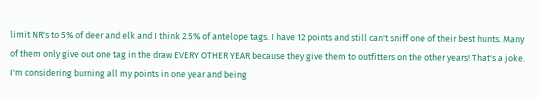limit NR's to 5% of deer and elk and I think 2.5% of antelope tags. I have 12 points and still can't sniff one of their best hunts. Many of them only give out one tag in the draw EVERY OTHER YEAR because they give them to outfitters on the other years! That's a joke. I'm considering burning all my points in one year and being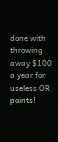done with throwing away $100 a year for useless OR points!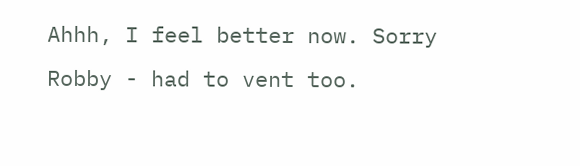Ahhh, I feel better now. Sorry Robby - had to vent too.